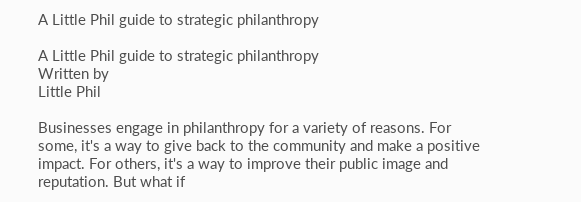A Little Phil guide to strategic philanthropy

A Little Phil guide to strategic philanthropy
Written by
Little Phil

Businesses engage in philanthropy for a variety of reasons. For some, it's a way to give back to the community and make a positive impact. For others, it's a way to improve their public image and reputation. But what if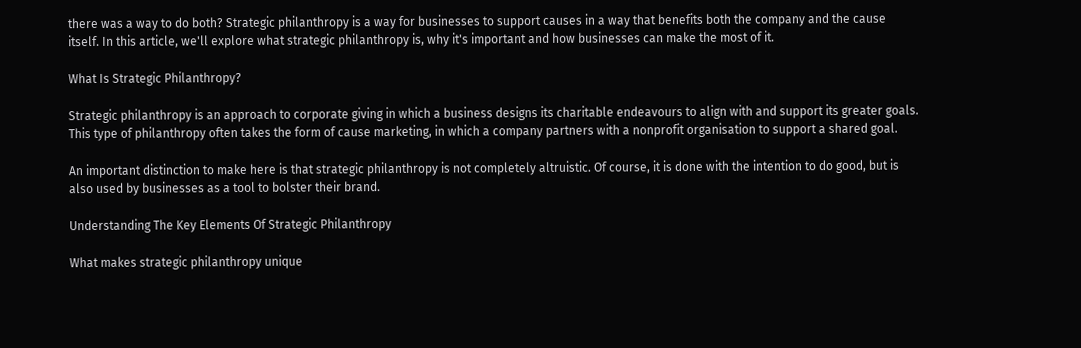there was a way to do both? Strategic philanthropy is a way for businesses to support causes in a way that benefits both the company and the cause itself. In this article, we'll explore what strategic philanthropy is, why it's important and how businesses can make the most of it.

What Is Strategic Philanthropy?

Strategic philanthropy is an approach to corporate giving in which a business designs its charitable endeavours to align with and support its greater goals.  This type of philanthropy often takes the form of cause marketing, in which a company partners with a nonprofit organisation to support a shared goal.

An important distinction to make here is that strategic philanthropy is not completely altruistic. Of course, it is done with the intention to do good, but is also used by businesses as a tool to bolster their brand.

Understanding The Key Elements Of Strategic Philanthropy

What makes strategic philanthropy unique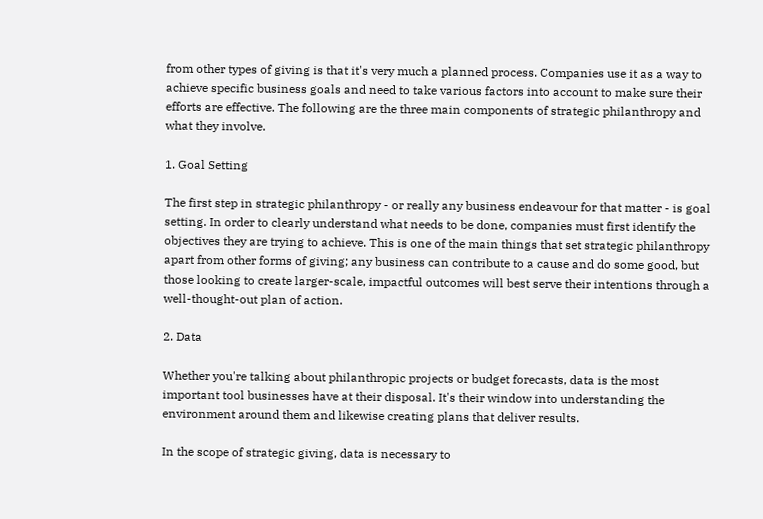from other types of giving is that it's very much a planned process. Companies use it as a way to achieve specific business goals and need to take various factors into account to make sure their efforts are effective. The following are the three main components of strategic philanthropy and what they involve.

1. Goal Setting

The first step in strategic philanthropy - or really any business endeavour for that matter - is goal setting. In order to clearly understand what needs to be done, companies must first identify the objectives they are trying to achieve. This is one of the main things that set strategic philanthropy apart from other forms of giving; any business can contribute to a cause and do some good, but those looking to create larger-scale, impactful outcomes will best serve their intentions through a well-thought-out plan of action.

2. Data

Whether you're talking about philanthropic projects or budget forecasts, data is the most important tool businesses have at their disposal. It's their window into understanding the environment around them and likewise creating plans that deliver results.

In the scope of strategic giving, data is necessary to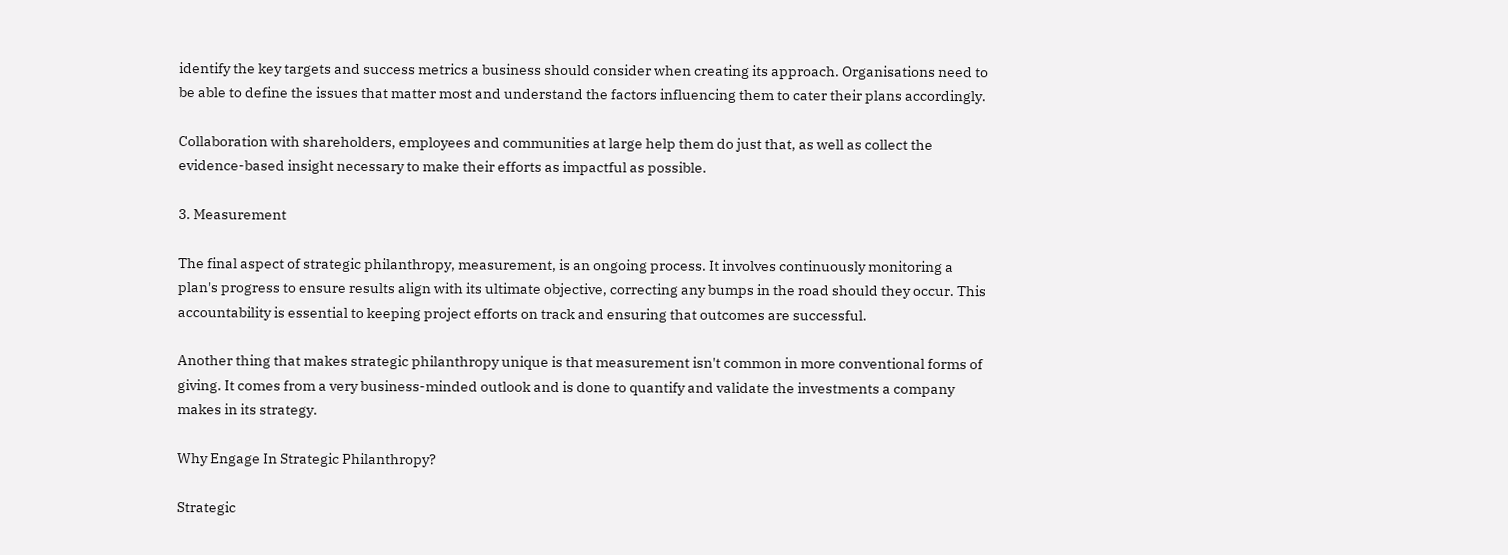identify the key targets and success metrics a business should consider when creating its approach. Organisations need to be able to define the issues that matter most and understand the factors influencing them to cater their plans accordingly.

Collaboration with shareholders, employees and communities at large help them do just that, as well as collect the evidence-based insight necessary to make their efforts as impactful as possible.

3. Measurement

The final aspect of strategic philanthropy, measurement, is an ongoing process. It involves continuously monitoring a plan's progress to ensure results align with its ultimate objective, correcting any bumps in the road should they occur. This accountability is essential to keeping project efforts on track and ensuring that outcomes are successful.

Another thing that makes strategic philanthropy unique is that measurement isn't common in more conventional forms of giving. It comes from a very business-minded outlook and is done to quantify and validate the investments a company makes in its strategy.

Why Engage In Strategic Philanthropy?

Strategic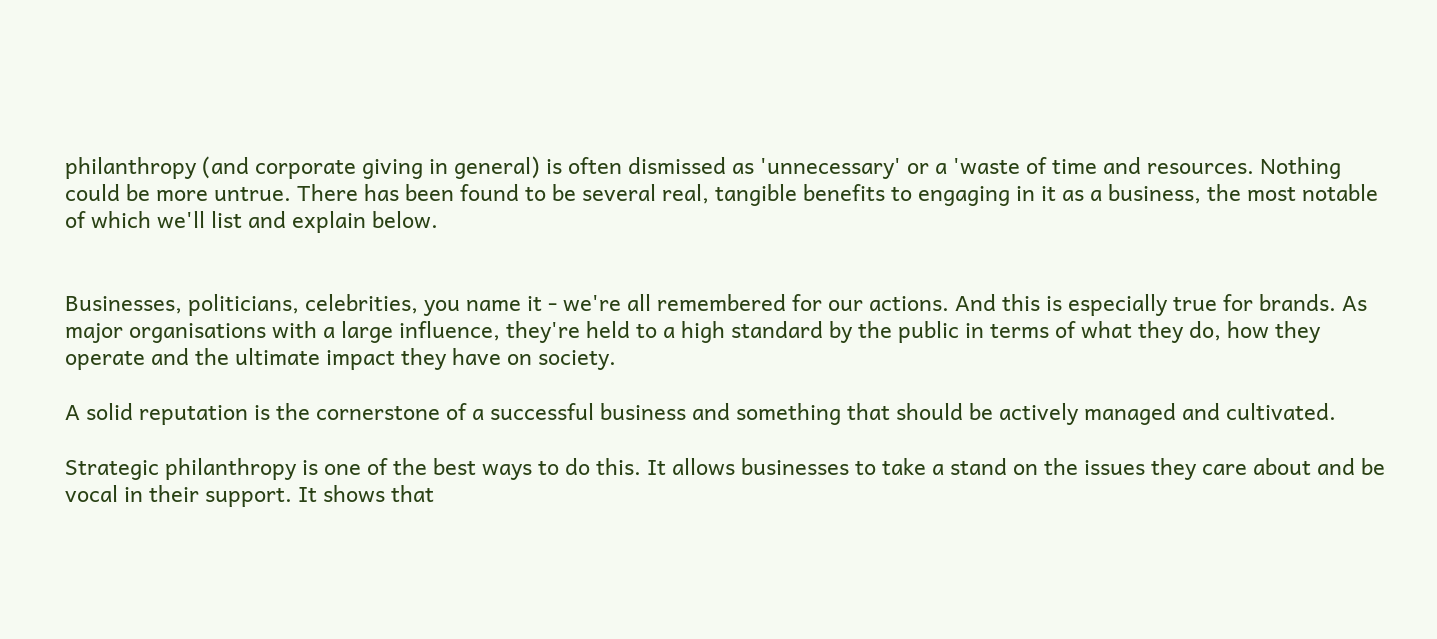philanthropy (and corporate giving in general) is often dismissed as 'unnecessary' or a 'waste of time and resources. Nothing could be more untrue. There has been found to be several real, tangible benefits to engaging in it as a business, the most notable of which we'll list and explain below.


Businesses, politicians, celebrities, you name it - we're all remembered for our actions. And this is especially true for brands. As major organisations with a large influence, they're held to a high standard by the public in terms of what they do, how they operate and the ultimate impact they have on society.

A solid reputation is the cornerstone of a successful business and something that should be actively managed and cultivated.

Strategic philanthropy is one of the best ways to do this. It allows businesses to take a stand on the issues they care about and be vocal in their support. It shows that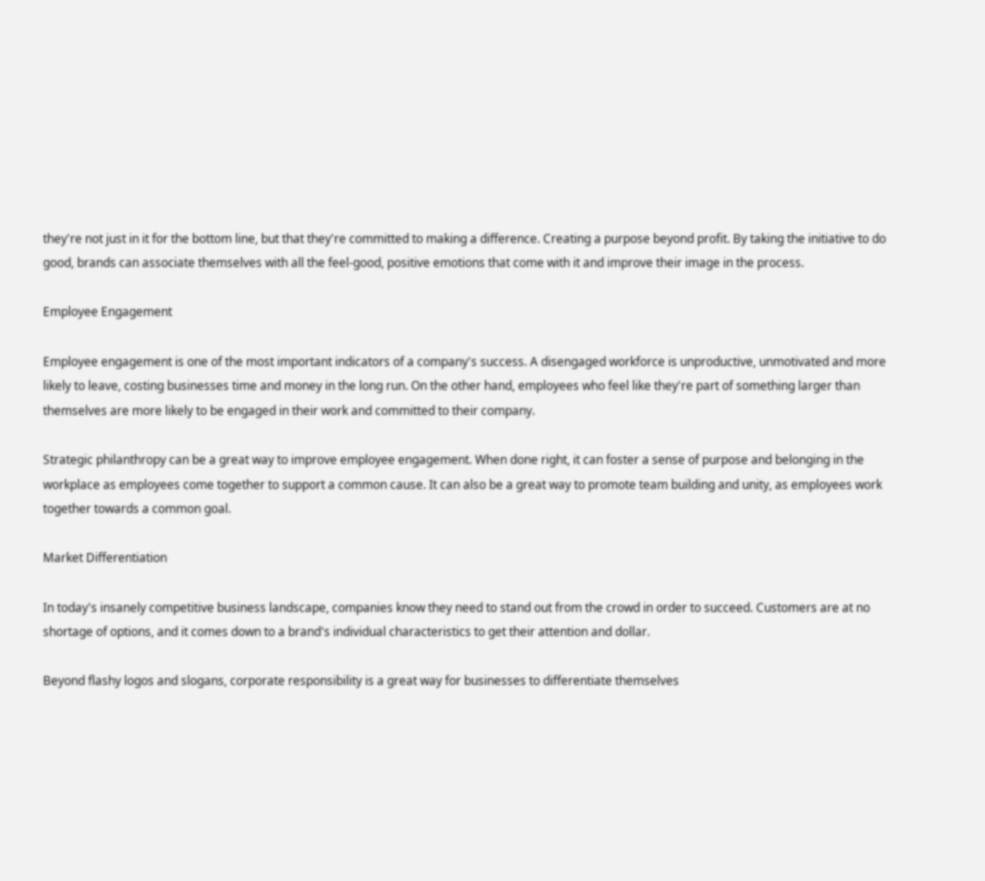they're not just in it for the bottom line, but that they're committed to making a difference. Creating a purpose beyond profit. By taking the initiative to do good, brands can associate themselves with all the feel-good, positive emotions that come with it and improve their image in the process.

Employee Engagement

Employee engagement is one of the most important indicators of a company's success. A disengaged workforce is unproductive, unmotivated and more likely to leave, costing businesses time and money in the long run. On the other hand, employees who feel like they're part of something larger than themselves are more likely to be engaged in their work and committed to their company.

Strategic philanthropy can be a great way to improve employee engagement. When done right, it can foster a sense of purpose and belonging in the workplace as employees come together to support a common cause. It can also be a great way to promote team building and unity, as employees work together towards a common goal.

Market Differentiation

In today's insanely competitive business landscape, companies know they need to stand out from the crowd in order to succeed. Customers are at no shortage of options, and it comes down to a brand's individual characteristics to get their attention and dollar.

Beyond flashy logos and slogans, corporate responsibility is a great way for businesses to differentiate themselves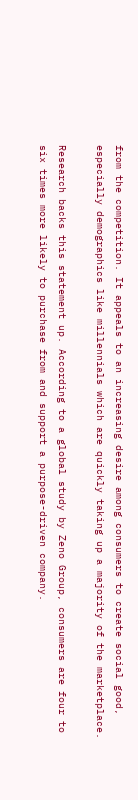from the competition. It appeals to an increasing desire among consumers to create social good, especially demographics like millennials which are quickly taking up a majority of the marketplace.

Research backs this statement up. According to a global study by Zeno Group, consumers are four to six times more likely to purchase from and support a purpose-driven company.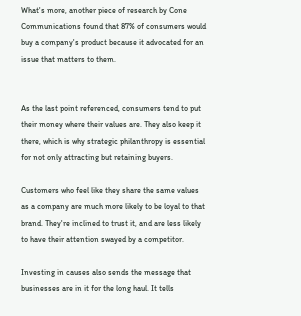What's more, another piece of research by Cone Communications found that 87% of consumers would buy a company's product because it advocated for an issue that matters to them.


As the last point referenced, consumers tend to put their money where their values are. They also keep it there, which is why strategic philanthropy is essential for not only attracting but retaining buyers.

Customers who feel like they share the same values as a company are much more likely to be loyal to that brand. They're inclined to trust it, and are less likely to have their attention swayed by a competitor.

Investing in causes also sends the message that businesses are in it for the long haul. It tells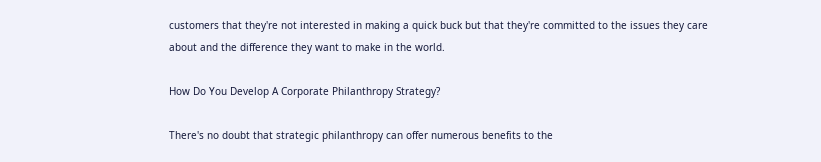customers that they're not interested in making a quick buck but that they're committed to the issues they care about and the difference they want to make in the world.

How Do You Develop A Corporate Philanthropy Strategy?

There's no doubt that strategic philanthropy can offer numerous benefits to the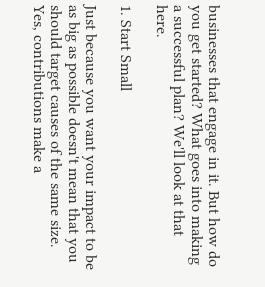businesses that engage in it. But how do you get started? What goes into making a successful plan? We'll look at that here.

1. Start Small

Just because you want your impact to be as big as possible doesn't mean that you should target causes of the same size. Yes, contributions make a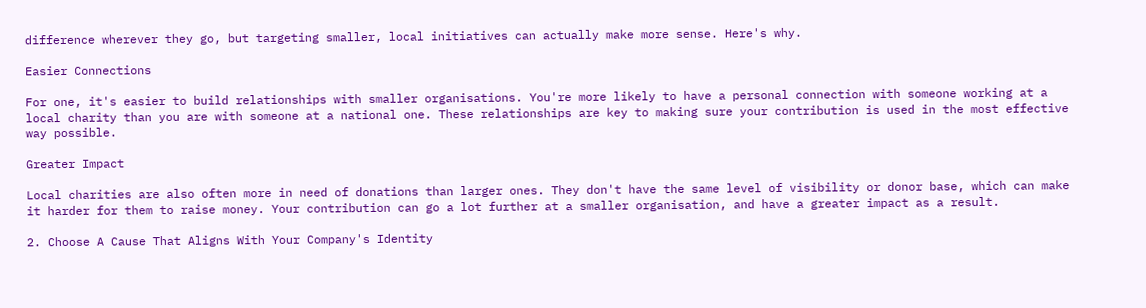difference wherever they go, but targeting smaller, local initiatives can actually make more sense. Here's why.

Easier Connections

For one, it's easier to build relationships with smaller organisations. You're more likely to have a personal connection with someone working at a local charity than you are with someone at a national one. These relationships are key to making sure your contribution is used in the most effective way possible.

Greater Impact

Local charities are also often more in need of donations than larger ones. They don't have the same level of visibility or donor base, which can make it harder for them to raise money. Your contribution can go a lot further at a smaller organisation, and have a greater impact as a result.

2. Choose A Cause That Aligns With Your Company's Identity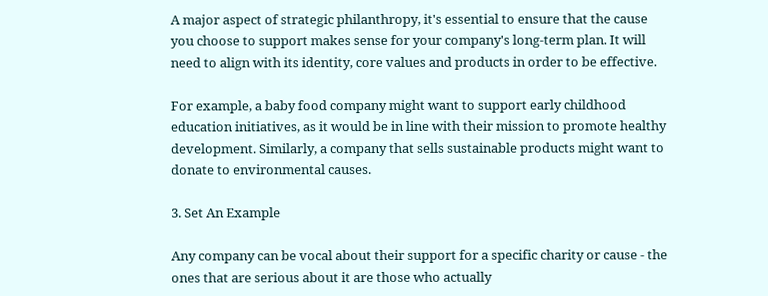A major aspect of strategic philanthropy, it's essential to ensure that the cause you choose to support makes sense for your company's long-term plan. It will need to align with its identity, core values and products in order to be effective.

For example, a baby food company might want to support early childhood education initiatives, as it would be in line with their mission to promote healthy development. Similarly, a company that sells sustainable products might want to donate to environmental causes.

3. Set An Example

Any company can be vocal about their support for a specific charity or cause - the ones that are serious about it are those who actually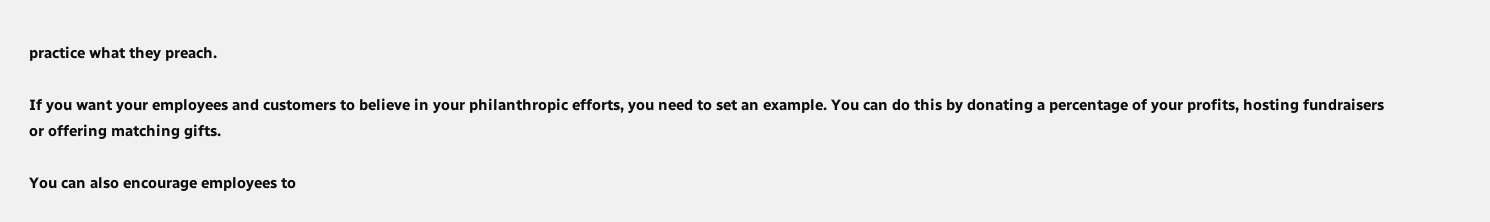practice what they preach.

If you want your employees and customers to believe in your philanthropic efforts, you need to set an example. You can do this by donating a percentage of your profits, hosting fundraisers or offering matching gifts.

You can also encourage employees to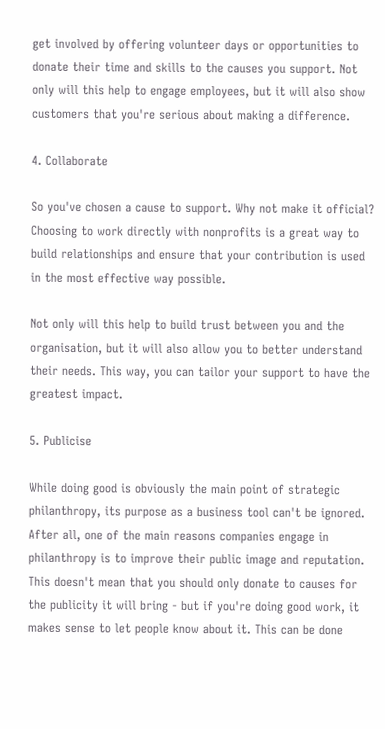get involved by offering volunteer days or opportunities to donate their time and skills to the causes you support. Not only will this help to engage employees, but it will also show customers that you're serious about making a difference.

4. Collaborate

So you've chosen a cause to support. Why not make it official? Choosing to work directly with nonprofits is a great way to build relationships and ensure that your contribution is used in the most effective way possible.

Not only will this help to build trust between you and the organisation, but it will also allow you to better understand their needs. This way, you can tailor your support to have the greatest impact.

5. Publicise

While doing good is obviously the main point of strategic philanthropy, its purpose as a business tool can't be ignored.  After all, one of the main reasons companies engage in philanthropy is to improve their public image and reputation. This doesn't mean that you should only donate to causes for the publicity it will bring - but if you're doing good work, it makes sense to let people know about it. This can be done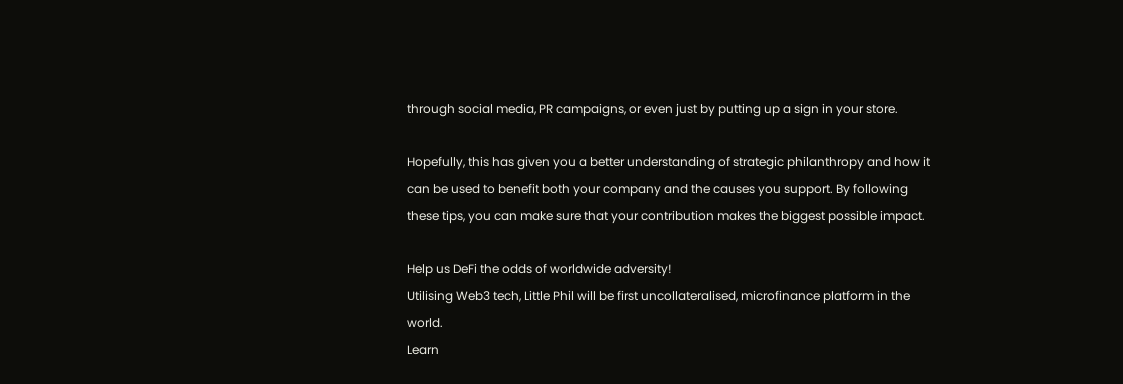through social media, PR campaigns, or even just by putting up a sign in your store.

Hopefully, this has given you a better understanding of strategic philanthropy and how it can be used to benefit both your company and the causes you support. By following these tips, you can make sure that your contribution makes the biggest possible impact.

Help us DeFi the odds of worldwide adversity!
Utilising Web3 tech, Little Phil will be first uncollateralised, microfinance platform in the world.
Learn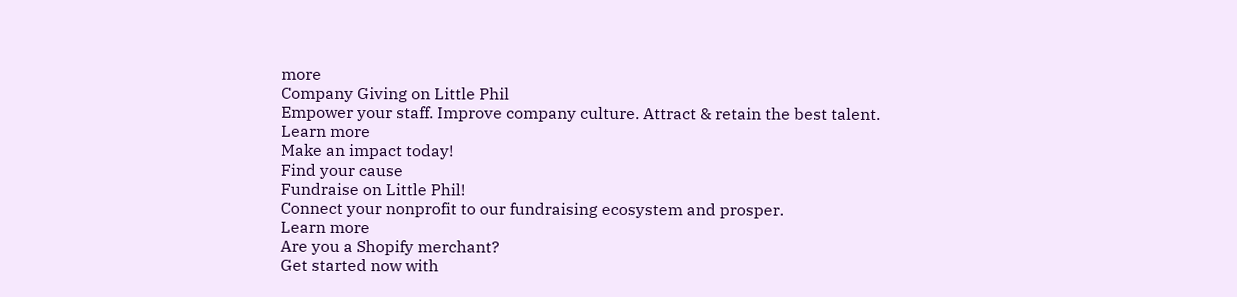more
Company Giving on Little Phil
Empower your staff. Improve company culture. Attract & retain the best talent.
Learn more
Make an impact today!
Find your cause
Fundraise on Little Phil!
Connect your nonprofit to our fundraising ecosystem and prosper.
Learn more
Are you a Shopify merchant?
Get started now with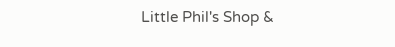Little Phil's Shop &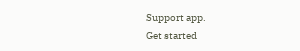Support app.
Get started